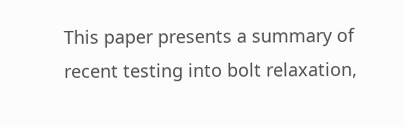This paper presents a summary of recent testing into bolt relaxation,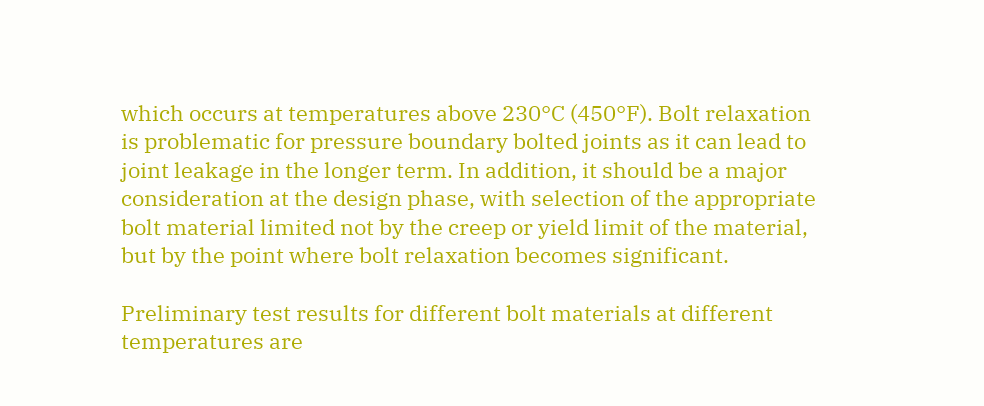which occurs at temperatures above 230°C (450°F). Bolt relaxation is problematic for pressure boundary bolted joints as it can lead to joint leakage in the longer term. In addition, it should be a major consideration at the design phase, with selection of the appropriate bolt material limited not by the creep or yield limit of the material, but by the point where bolt relaxation becomes significant.

Preliminary test results for different bolt materials at different temperatures are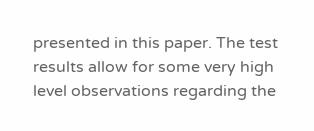presented in this paper. The test results allow for some very high level observations regarding the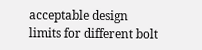acceptable design limits for different bolt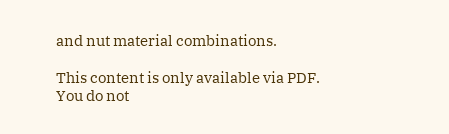and nut material combinations.

This content is only available via PDF.
You do not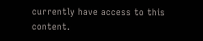currently have access to this content.